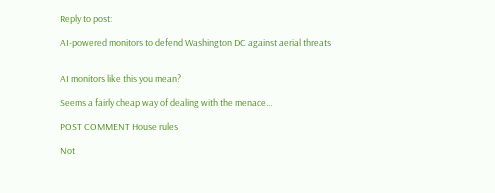Reply to post:

AI-powered monitors to defend Washington DC against aerial threats


AI monitors like this you mean?

Seems a fairly cheap way of dealing with the menace...

POST COMMENT House rules

Not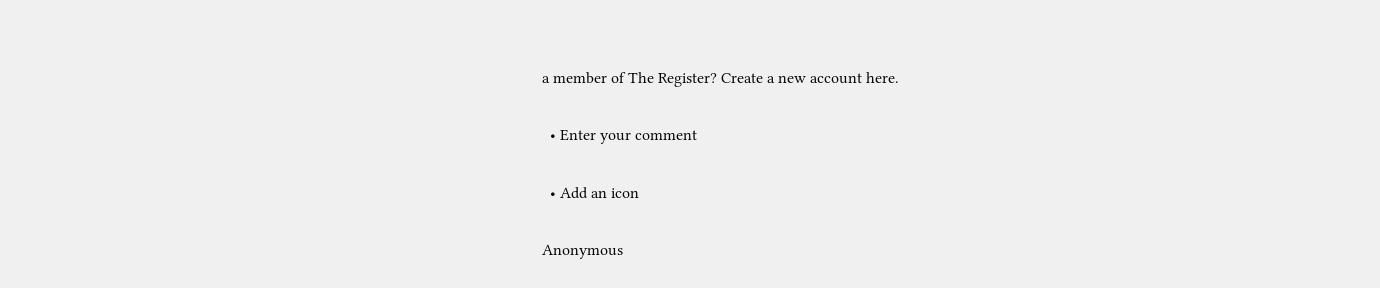a member of The Register? Create a new account here.

  • Enter your comment

  • Add an icon

Anonymous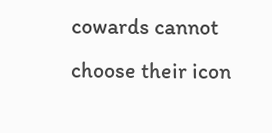cowards cannot choose their icon